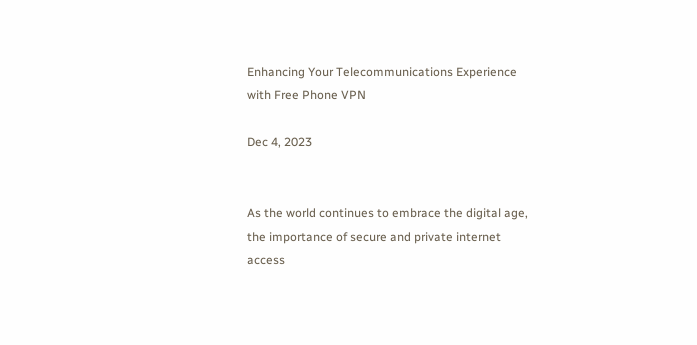Enhancing Your Telecommunications Experience with Free Phone VPN

Dec 4, 2023


As the world continues to embrace the digital age, the importance of secure and private internet access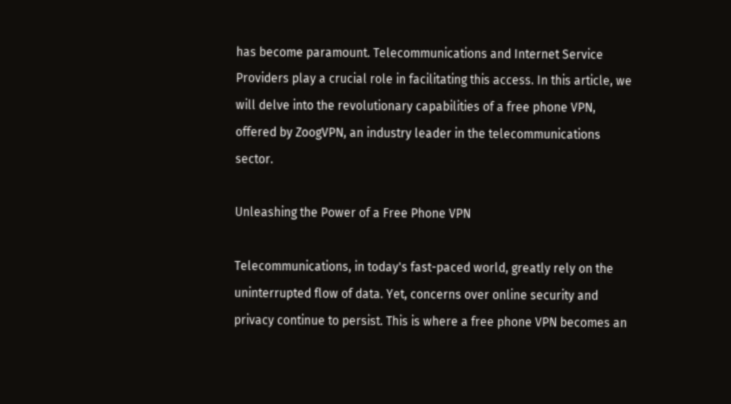has become paramount. Telecommunications and Internet Service Providers play a crucial role in facilitating this access. In this article, we will delve into the revolutionary capabilities of a free phone VPN, offered by ZoogVPN, an industry leader in the telecommunications sector.

Unleashing the Power of a Free Phone VPN

Telecommunications, in today's fast-paced world, greatly rely on the uninterrupted flow of data. Yet, concerns over online security and privacy continue to persist. This is where a free phone VPN becomes an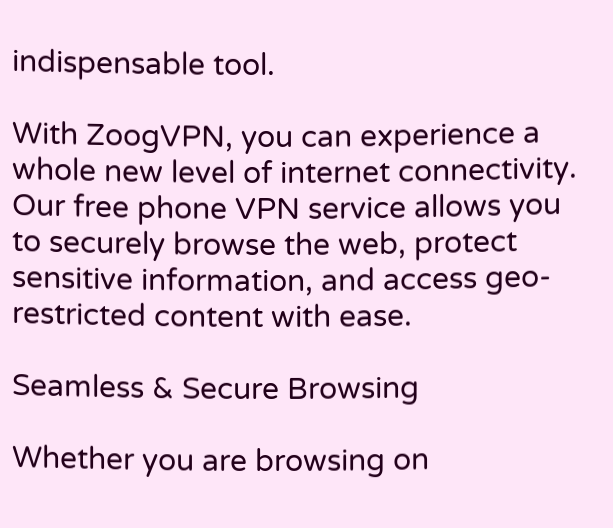indispensable tool.

With ZoogVPN, you can experience a whole new level of internet connectivity. Our free phone VPN service allows you to securely browse the web, protect sensitive information, and access geo-restricted content with ease.

Seamless & Secure Browsing

Whether you are browsing on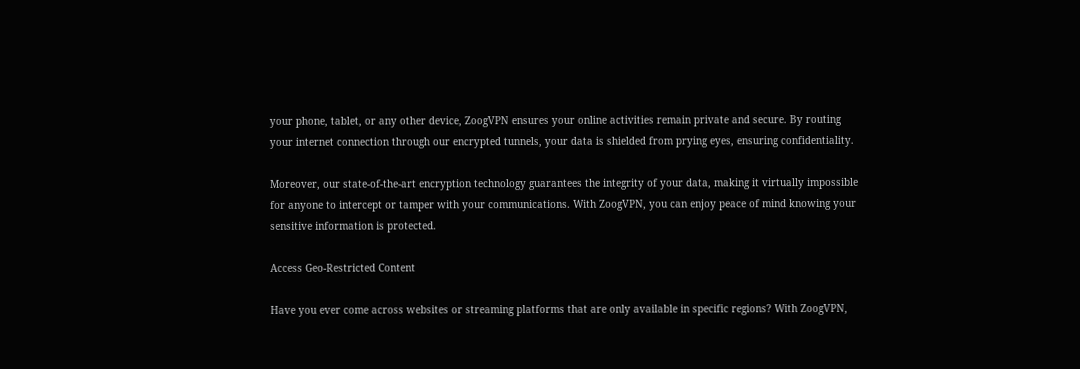your phone, tablet, or any other device, ZoogVPN ensures your online activities remain private and secure. By routing your internet connection through our encrypted tunnels, your data is shielded from prying eyes, ensuring confidentiality.

Moreover, our state-of-the-art encryption technology guarantees the integrity of your data, making it virtually impossible for anyone to intercept or tamper with your communications. With ZoogVPN, you can enjoy peace of mind knowing your sensitive information is protected.

Access Geo-Restricted Content

Have you ever come across websites or streaming platforms that are only available in specific regions? With ZoogVPN,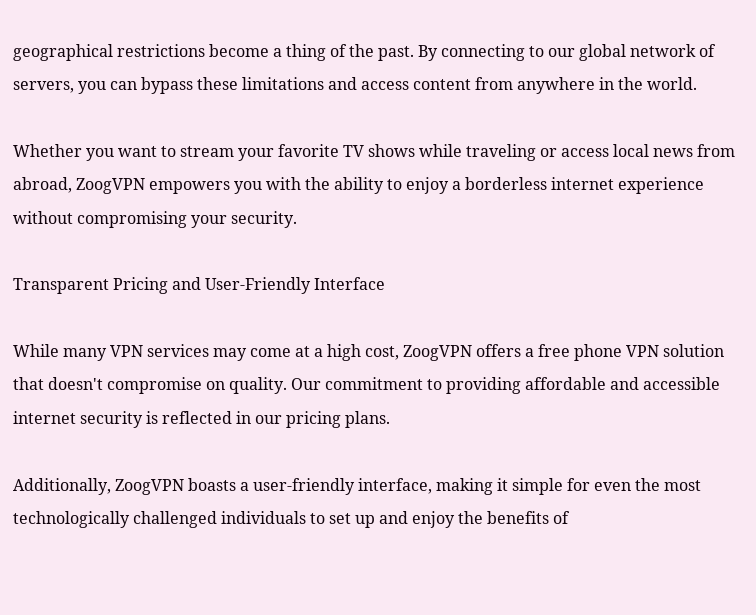geographical restrictions become a thing of the past. By connecting to our global network of servers, you can bypass these limitations and access content from anywhere in the world.

Whether you want to stream your favorite TV shows while traveling or access local news from abroad, ZoogVPN empowers you with the ability to enjoy a borderless internet experience without compromising your security.

Transparent Pricing and User-Friendly Interface

While many VPN services may come at a high cost, ZoogVPN offers a free phone VPN solution that doesn't compromise on quality. Our commitment to providing affordable and accessible internet security is reflected in our pricing plans.

Additionally, ZoogVPN boasts a user-friendly interface, making it simple for even the most technologically challenged individuals to set up and enjoy the benefits of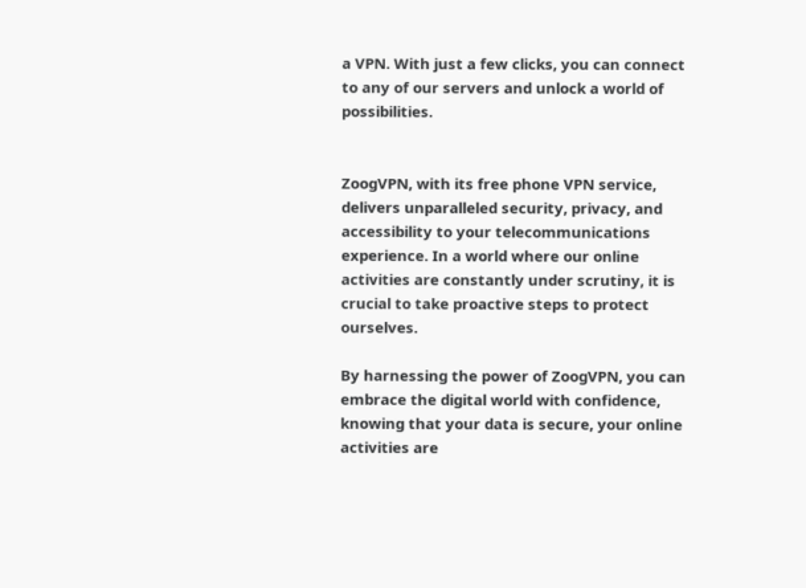a VPN. With just a few clicks, you can connect to any of our servers and unlock a world of possibilities.


ZoogVPN, with its free phone VPN service, delivers unparalleled security, privacy, and accessibility to your telecommunications experience. In a world where our online activities are constantly under scrutiny, it is crucial to take proactive steps to protect ourselves.

By harnessing the power of ZoogVPN, you can embrace the digital world with confidence, knowing that your data is secure, your online activities are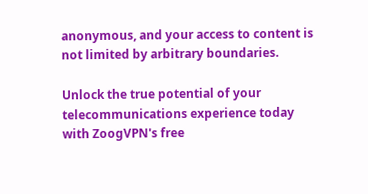anonymous, and your access to content is not limited by arbitrary boundaries.

Unlock the true potential of your telecommunications experience today with ZoogVPN's free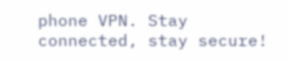phone VPN. Stay connected, stay secure!